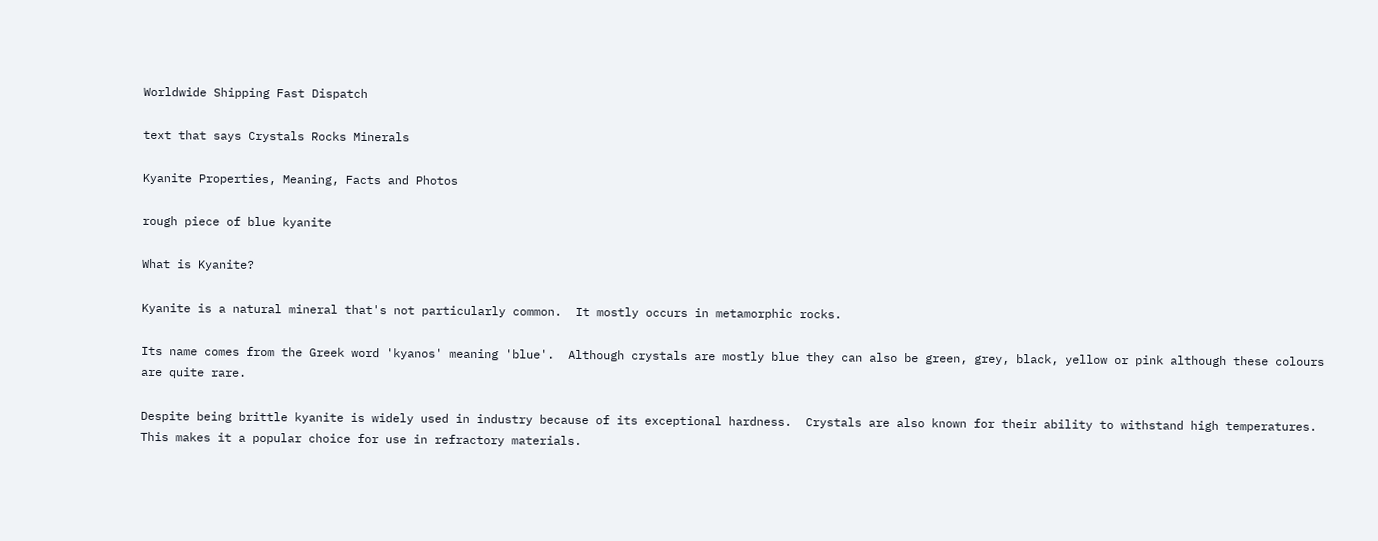Worldwide Shipping Fast Dispatch

text that says Crystals Rocks Minerals

Kyanite Properties, Meaning, Facts and Photos

rough piece of blue kyanite

What is Kyanite?

Kyanite is a natural mineral that's not particularly common.  It mostly occurs in metamorphic rocks.

Its name comes from the Greek word 'kyanos' meaning 'blue'.  Although crystals are mostly blue they can also be green, grey, black, yellow or pink although these colours are quite rare.

Despite being brittle kyanite is widely used in industry because of its exceptional hardness.  Crystals are also known for their ability to withstand high temperatures.  This makes it a popular choice for use in refractory materials.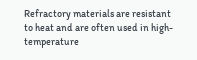Refractory materials are resistant to heat and are often used in high-temperature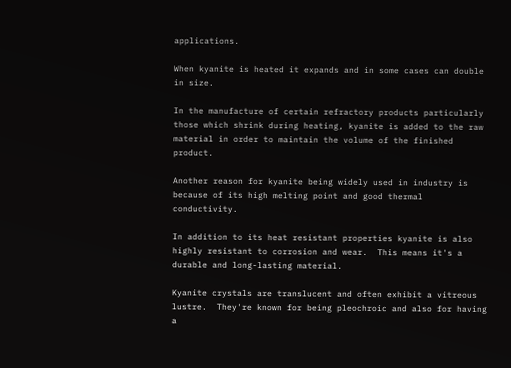applications.

When kyanite is heated it expands and in some cases can double in size.

In the manufacture of certain refractory products particularly those which shrink during heating, kyanite is added to the raw material in order to maintain the volume of the finished product.

Another reason for kyanite being widely used in industry is because of its high melting point and good thermal conductivity.

In addition to its heat resistant properties kyanite is also highly resistant to corrosion and wear.  This means it's a durable and long-lasting material.

Kyanite crystals are translucent and often exhibit a vitreous lustre.  They're known for being pleochroic and also for having a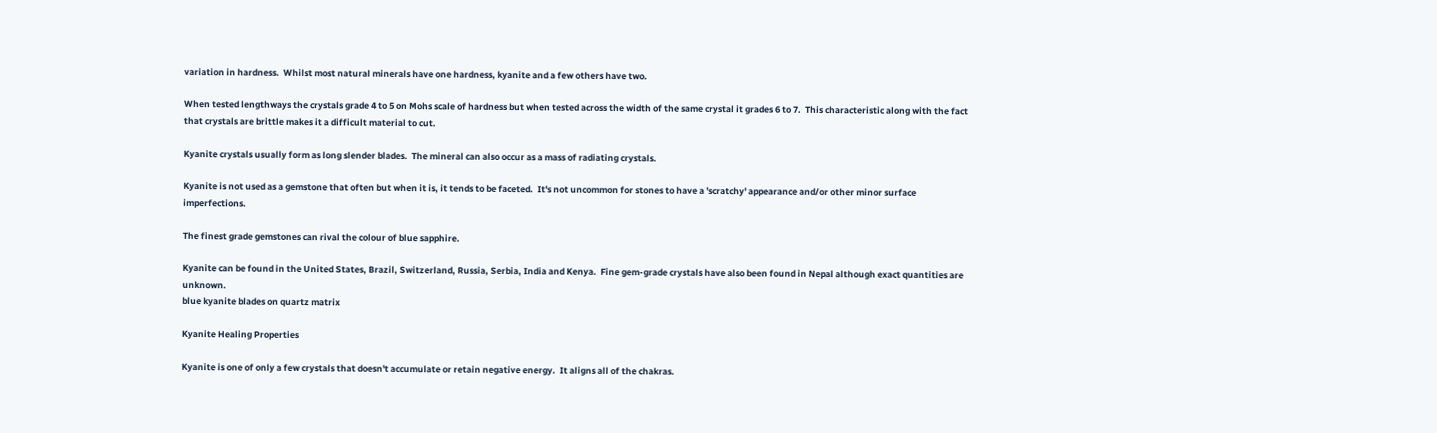variation in hardness.  Whilst most natural minerals have one hardness, kyanite and a few others have two.

When tested lengthways the crystals grade 4 to 5 on Mohs scale of hardness but when tested across the width of the same crystal it grades 6 to 7.  This characteristic along with the fact that crystals are brittle makes it a difficult material to cut.

Kyanite crystals usually form as long slender blades.  The mineral can also occur as a mass of radiating crystals.

Kyanite is not used as a gemstone that often but when it is, it tends to be faceted.  It's not uncommon for stones to have a 'scratchy' appearance and/or other minor surface imperfections.

The finest grade gemstones can rival the colour of blue sapphire.

Kyanite can be found in the United States, Brazil, Switzerland, Russia, Serbia, India and Kenya.  Fine gem-grade crystals have also been found in Nepal although exact quantities are unknown.
blue kyanite blades on quartz matrix

Kyanite Healing Properties

Kyanite is one of only a few crystals that doesn't accumulate or retain negative energy.  It aligns all of the chakras.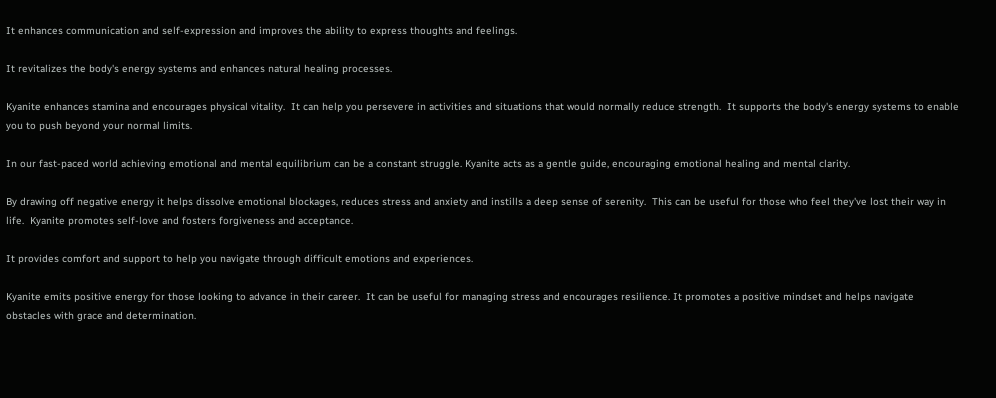It enhances communication and self-expression and improves the ability to express thoughts and feelings.

It revitalizes the body's energy systems and enhances natural healing processes.

Kyanite enhances stamina and encourages physical vitality.  It can help you persevere in activities and situations that would normally reduce strength.  It supports the body's energy systems to enable you to push beyond your normal limits.

In our fast-paced world achieving emotional and mental equilibrium can be a constant struggle. Kyanite acts as a gentle guide, encouraging emotional healing and mental clarity.

By drawing off negative energy it helps dissolve emotional blockages, reduces stress and anxiety and instills a deep sense of serenity.  This can be useful for those who feel they've lost their way in life.  Kyanite promotes self-love and fosters forgiveness and acceptance.

It provides comfort and support to help you navigate through difficult emotions and experiences.

Kyanite emits positive energy for those looking to advance in their career.  It can be useful for managing stress and encourages resilience. It promotes a positive mindset and helps navigate obstacles with grace and determination.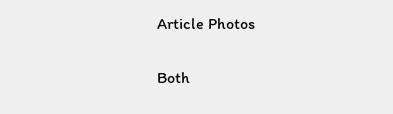Article Photos

Both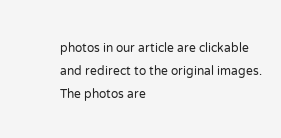photos in our article are clickable and redirect to the original images.  The photos are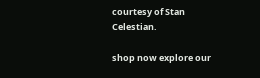courtesy of Stan Celestian.

shop now explore our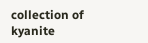collection of kyanite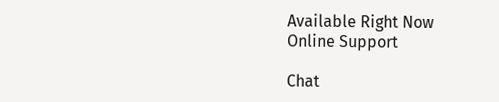Available Right Now
Online Support

Chat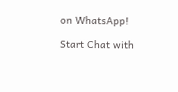on WhatsApp!

Start Chat with